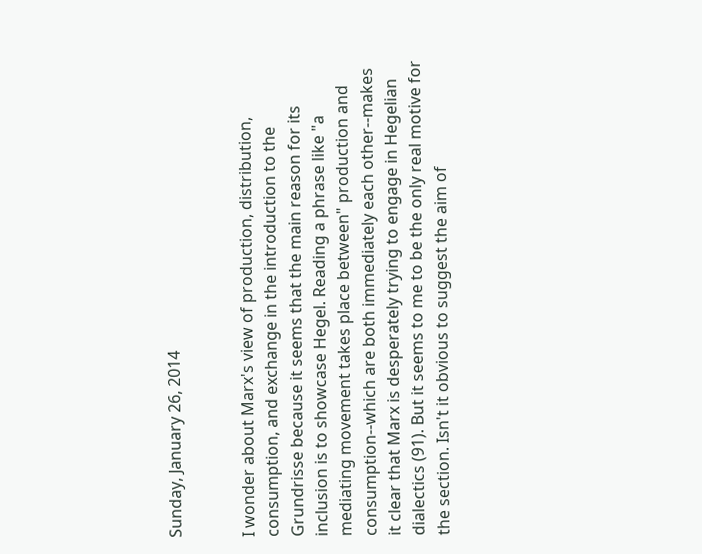Sunday, January 26, 2014


I wonder about Marx's view of production, distribution, consumption, and exchange in the introduction to the Grundrisse because it seems that the main reason for its inclusion is to showcase Hegel. Reading a phrase like "a mediating movement takes place between" production and consumption--which are both immediately each other--makes it clear that Marx is desperately trying to engage in Hegelian dialectics (91). But it seems to me to be the only real motive for the section. Isn't it obvious to suggest the aim of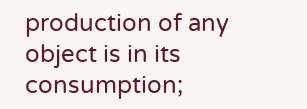production of any object is in its consumption;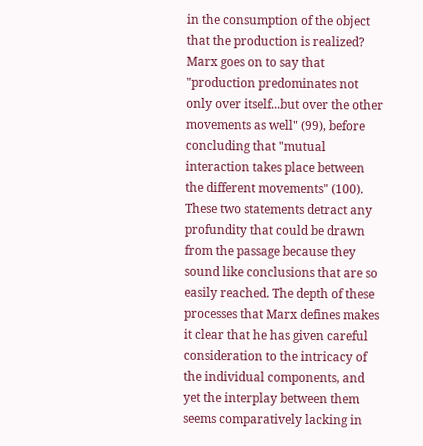in the consumption of the object that the production is realized? Marx goes on to say that "production predominates not only over itself...but over the other movements as well" (99), before concluding that "mutual interaction takes place between the different movements" (100). These two statements detract any profundity that could be drawn from the passage because they sound like conclusions that are so easily reached. The depth of these processes that Marx defines makes it clear that he has given careful consideration to the intricacy of the individual components, and yet the interplay between them seems comparatively lacking in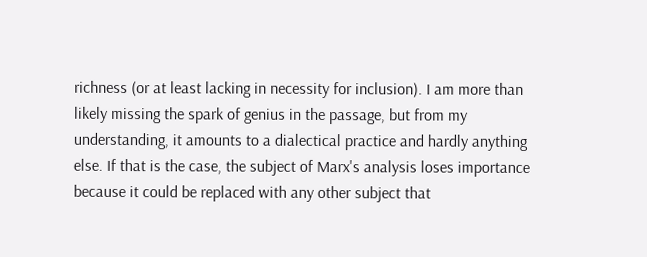richness (or at least lacking in necessity for inclusion). I am more than likely missing the spark of genius in the passage, but from my understanding, it amounts to a dialectical practice and hardly anything else. If that is the case, the subject of Marx's analysis loses importance because it could be replaced with any other subject that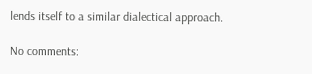lends itself to a similar dialectical approach.

No comments: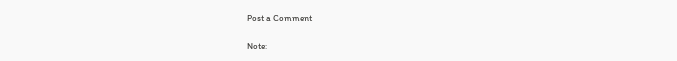Post a Comment

Note: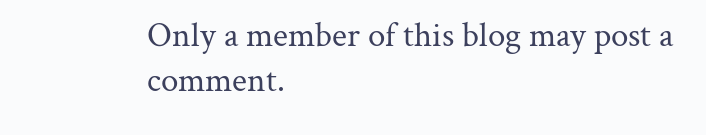Only a member of this blog may post a comment.